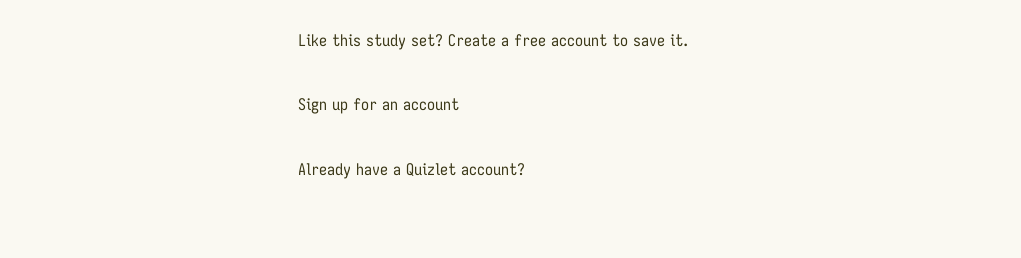Like this study set? Create a free account to save it.

Sign up for an account

Already have a Quizlet account?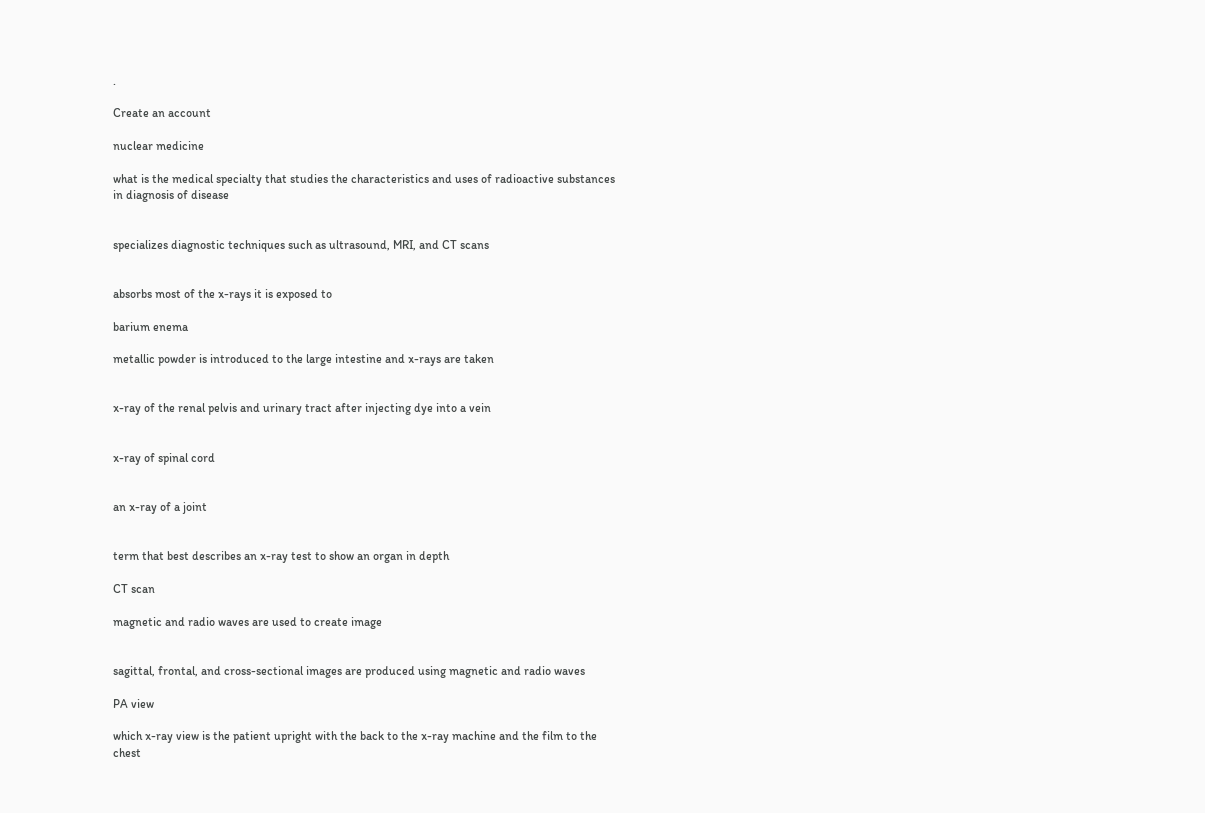.

Create an account

nuclear medicine

what is the medical specialty that studies the characteristics and uses of radioactive substances in diagnosis of disease


specializes diagnostic techniques such as ultrasound, MRI, and CT scans


absorbs most of the x-rays it is exposed to

barium enema

metallic powder is introduced to the large intestine and x-rays are taken


x-ray of the renal pelvis and urinary tract after injecting dye into a vein


x-ray of spinal cord


an x-ray of a joint


term that best describes an x-ray test to show an organ in depth

CT scan

magnetic and radio waves are used to create image


sagittal, frontal, and cross-sectional images are produced using magnetic and radio waves

PA view

which x-ray view is the patient upright with the back to the x-ray machine and the film to the chest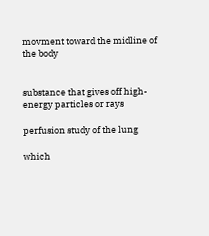movment toward the midline of the body


substance that gives off high-energy particles or rays

perfusion study of the lung

which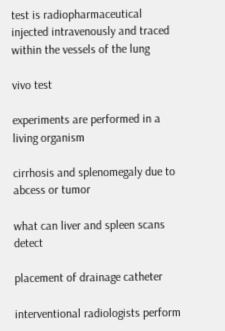test is radiopharmaceutical injected intravenously and traced within the vessels of the lung

vivo test

experiments are performed in a living organism

cirrhosis and splenomegaly due to abcess or tumor

what can liver and spleen scans detect

placement of drainage catheter

interventional radiologists perform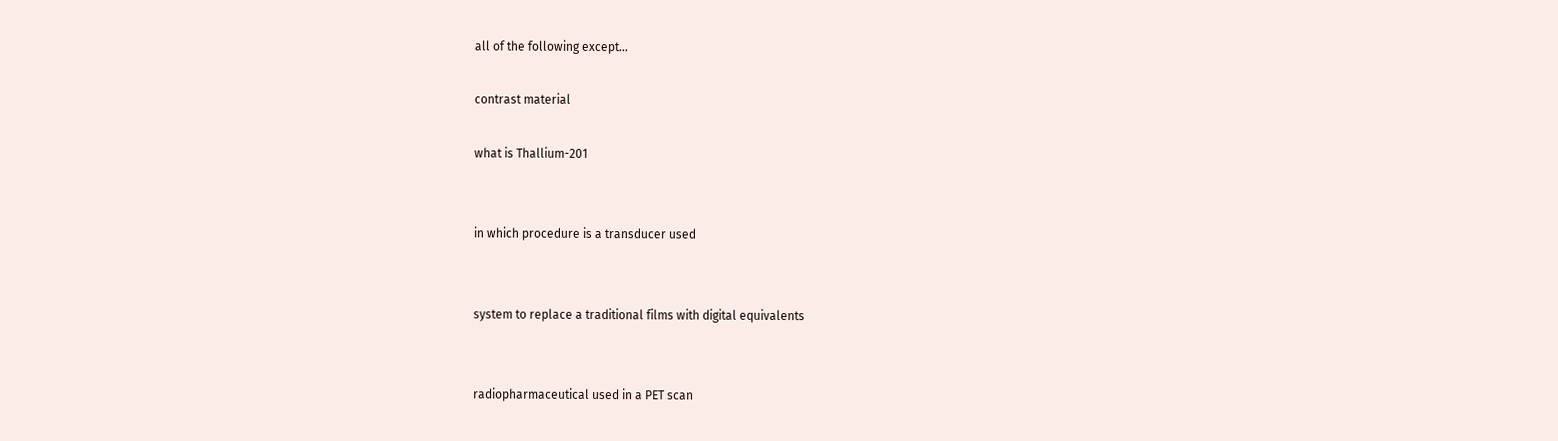all of the following except...

contrast material

what is Thallium-201


in which procedure is a transducer used


system to replace a traditional films with digital equivalents


radiopharmaceutical used in a PET scan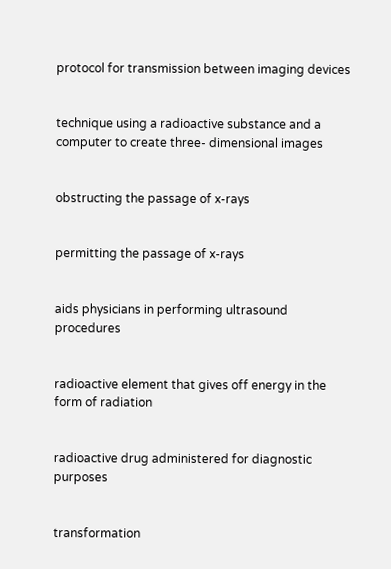protocol for transmission between imaging devices


technique using a radioactive substance and a computer to create three- dimensional images


obstructing the passage of x-rays


permitting the passage of x-rays


aids physicians in performing ultrasound procedures


radioactive element that gives off energy in the form of radiation


radioactive drug administered for diagnostic purposes


transformation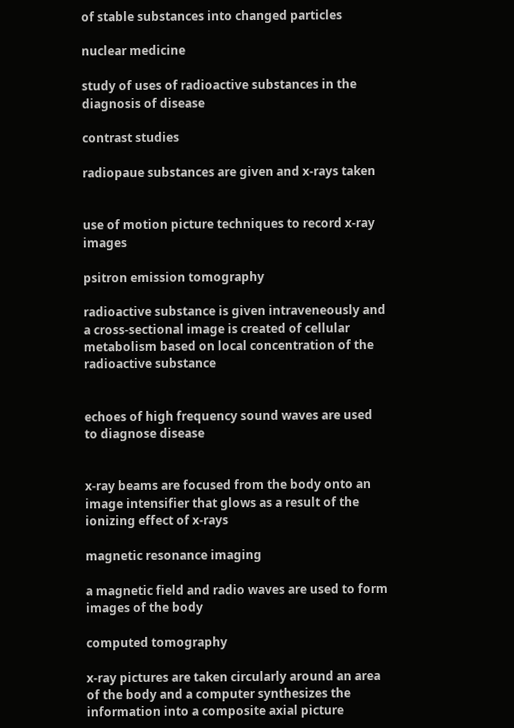of stable substances into changed particles

nuclear medicine

study of uses of radioactive substances in the diagnosis of disease

contrast studies

radiopaue substances are given and x-rays taken


use of motion picture techniques to record x-ray images

psitron emission tomography

radioactive substance is given intraveneously and a cross-sectional image is created of cellular metabolism based on local concentration of the radioactive substance


echoes of high frequency sound waves are used to diagnose disease


x-ray beams are focused from the body onto an image intensifier that glows as a result of the ionizing effect of x-rays

magnetic resonance imaging

a magnetic field and radio waves are used to form images of the body

computed tomography

x-ray pictures are taken circularly around an area of the body and a computer synthesizes the information into a composite axial picture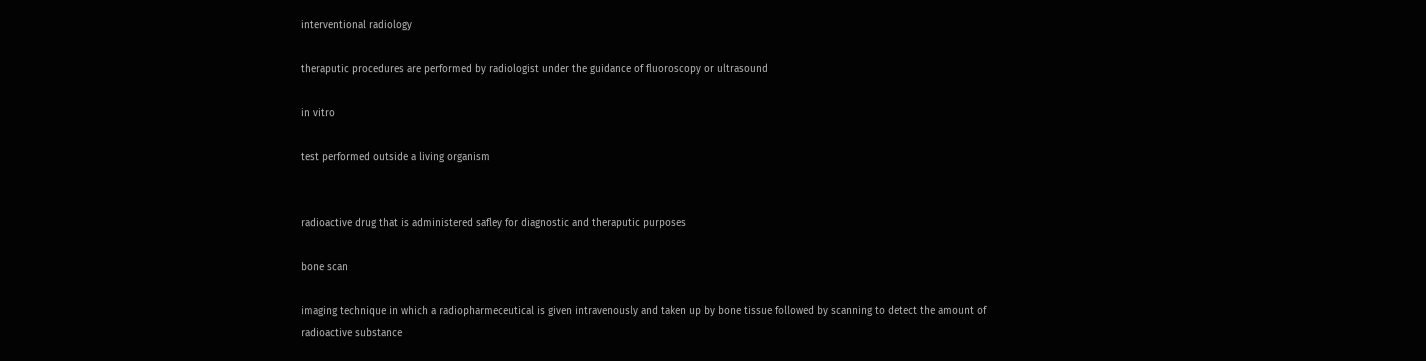interventional radiology

theraputic procedures are performed by radiologist under the guidance of fluoroscopy or ultrasound

in vitro

test performed outside a living organism


radioactive drug that is administered safley for diagnostic and theraputic purposes

bone scan

imaging technique in which a radiopharmeceutical is given intravenously and taken up by bone tissue followed by scanning to detect the amount of radioactive substance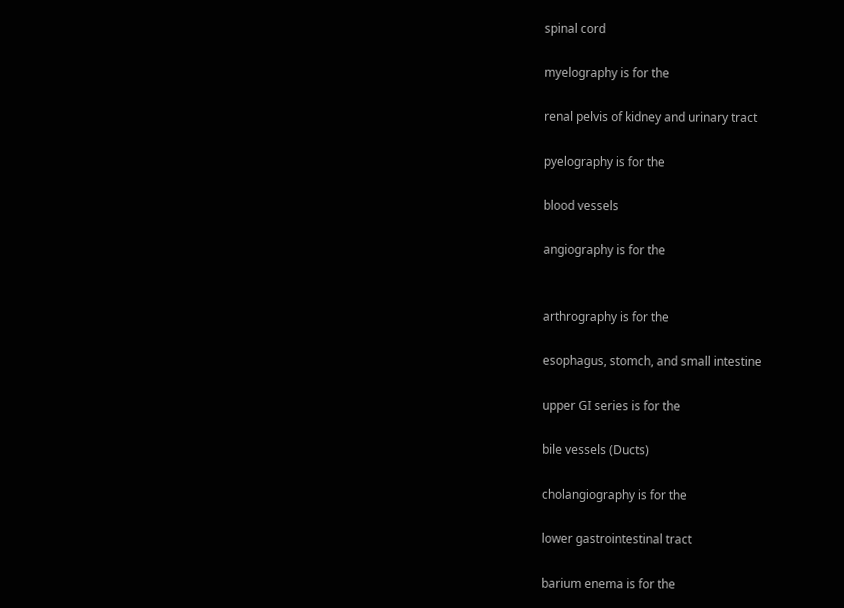spinal cord

myelography is for the

renal pelvis of kidney and urinary tract

pyelography is for the

blood vessels

angiography is for the


arthrography is for the

esophagus, stomch, and small intestine

upper GI series is for the

bile vessels (Ducts)

cholangiography is for the

lower gastrointestinal tract

barium enema is for the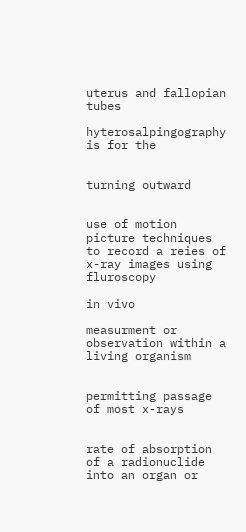uterus and fallopian tubes

hyterosalpingography is for the


turning outward


use of motion picture techniques to record a reies of x-ray images using fluroscopy

in vivo

measurment or observation within a living organism


permitting passage of most x-rays


rate of absorption of a radionuclide into an organ or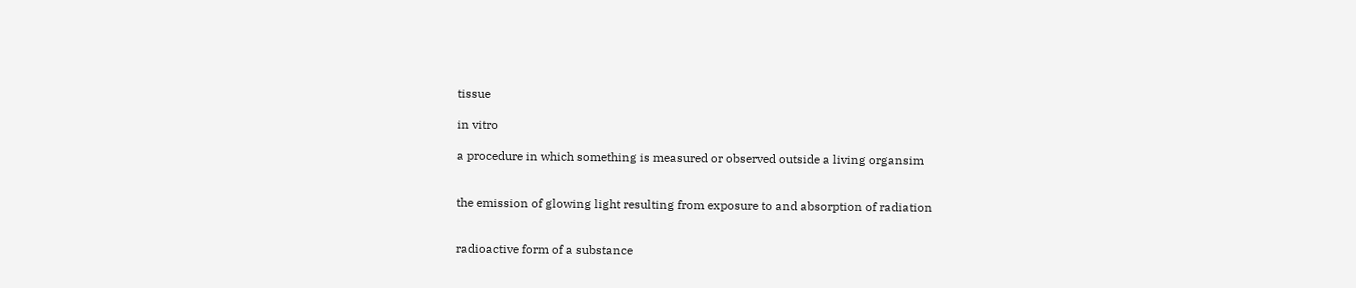tissue

in vitro

a procedure in which something is measured or observed outside a living organsim


the emission of glowing light resulting from exposure to and absorption of radiation


radioactive form of a substance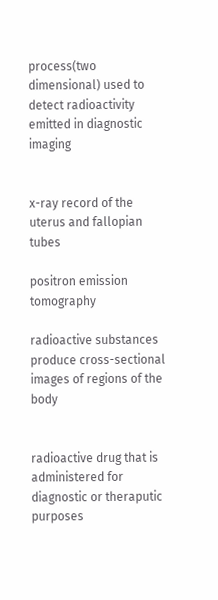process(two dimensional) used to detect radioactivity emitted in diagnostic imaging


x-ray record of the uterus and fallopian tubes

positron emission tomography

radioactive substances produce cross-sectional images of regions of the body


radioactive drug that is administered for diagnostic or theraputic purposes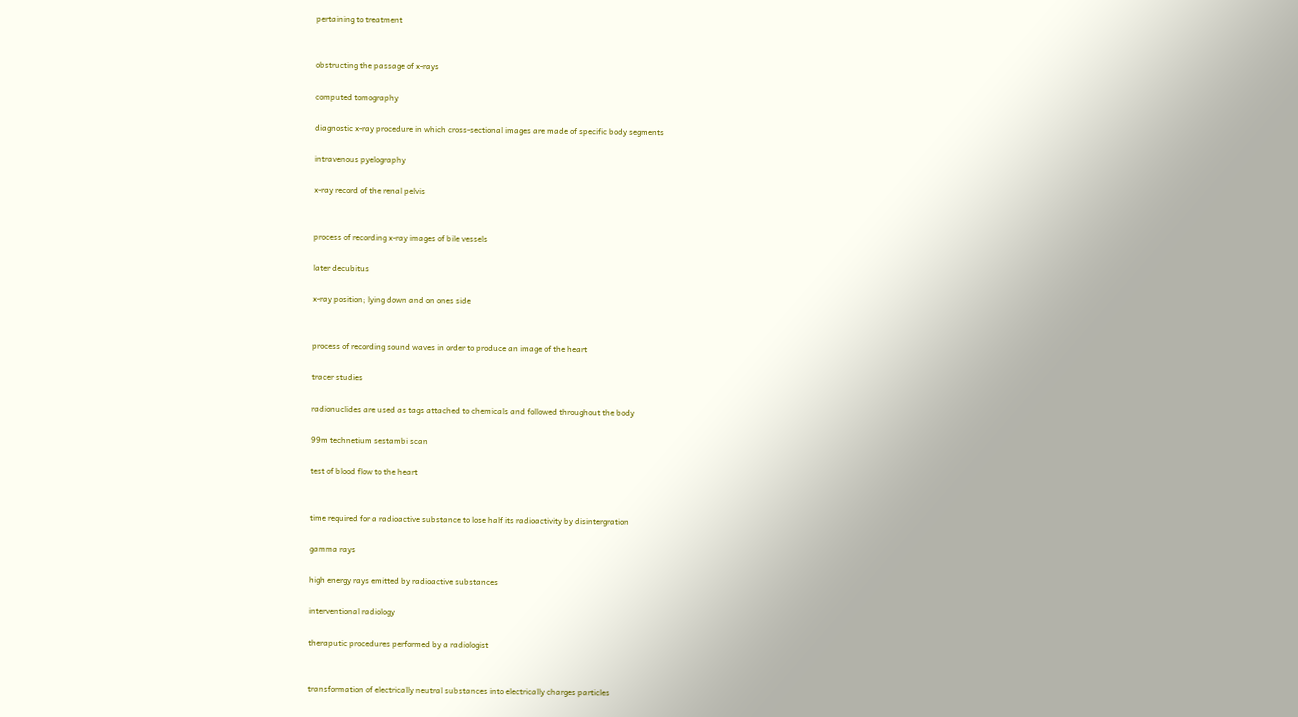pertaining to treatment


obstructing the passage of x-rays

computed tomography

diagnostic x-ray procedure in which cross-sectional images are made of specific body segments

intravenous pyelography

x-ray record of the renal pelvis


process of recording x-ray images of bile vessels

later decubitus

x-ray position; lying down and on ones side


process of recording sound waves in order to produce an image of the heart

tracer studies

radionuclides are used as tags attached to chemicals and followed throughout the body

99m technetium sestambi scan

test of blood flow to the heart


time required for a radioactive substance to lose half its radioactivity by disintergration

gamma rays

high energy rays emitted by radioactive substances

interventional radiology

theraputic procedures performed by a radiologist


transformation of electrically neutral substances into electrically charges particles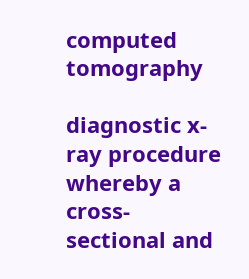computed tomography

diagnostic x-ray procedure whereby a cross-sectional and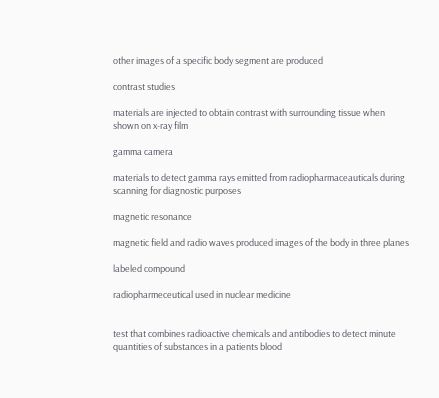other images of a specific body segment are produced

contrast studies

materials are injected to obtain contrast with surrounding tissue when shown on x-ray film

gamma camera

materials to detect gamma rays emitted from radiopharmaceauticals during scanning for diagnostic purposes

magnetic resonance

magnetic field and radio waves produced images of the body in three planes

labeled compound

radiopharmeceutical used in nuclear medicine


test that combines radioactive chemicals and antibodies to detect minute quantities of substances in a patients blood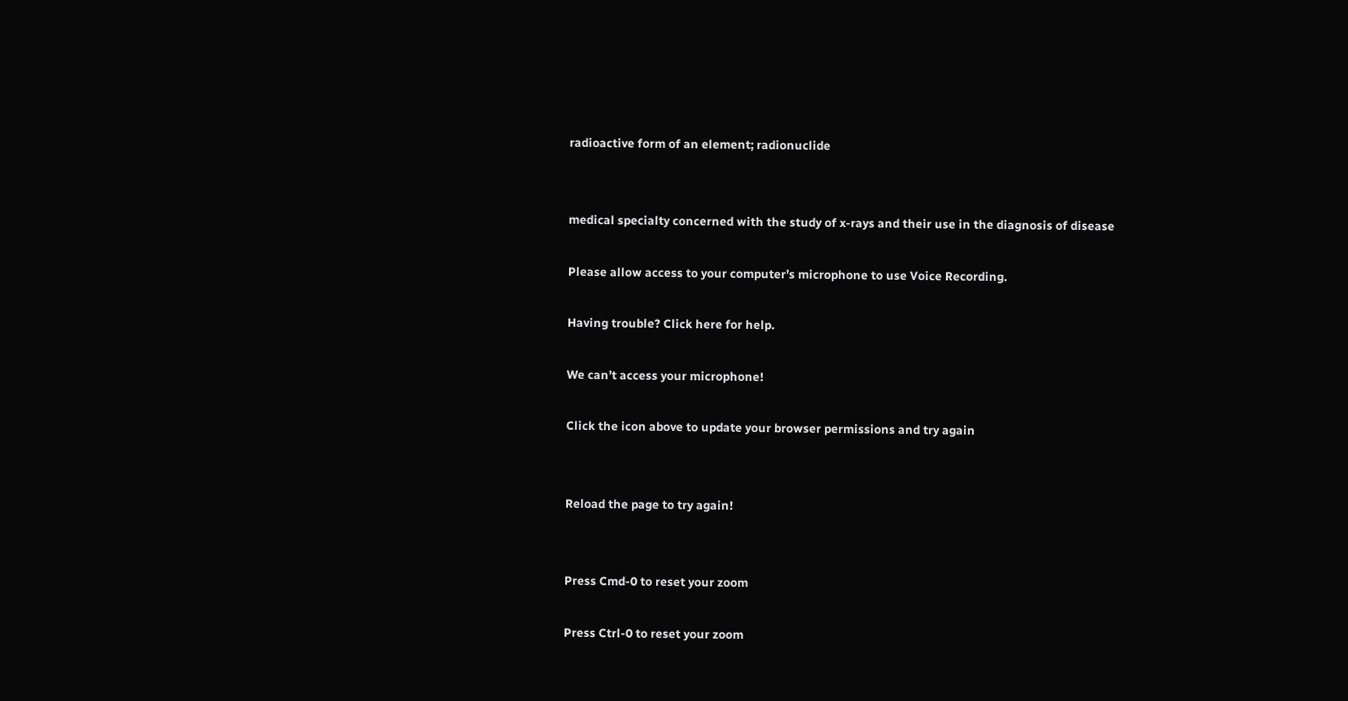radioactive form of an element; radionuclide


medical specialty concerned with the study of x-rays and their use in the diagnosis of disease

Please allow access to your computer’s microphone to use Voice Recording.

Having trouble? Click here for help.

We can’t access your microphone!

Click the icon above to update your browser permissions and try again


Reload the page to try again!


Press Cmd-0 to reset your zoom

Press Ctrl-0 to reset your zoom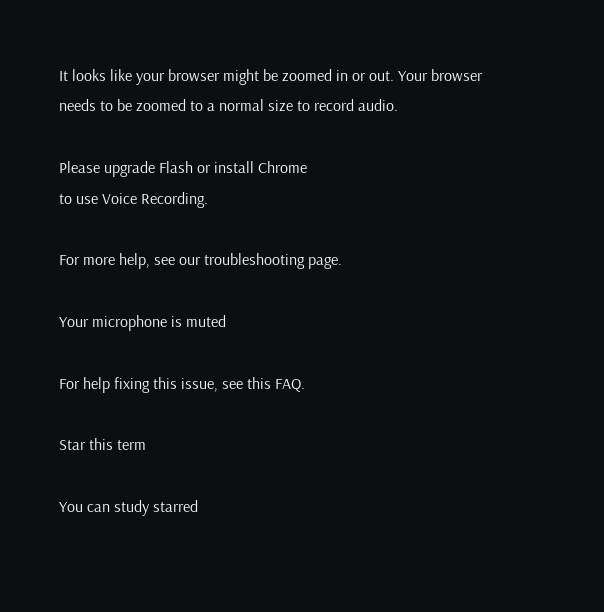It looks like your browser might be zoomed in or out. Your browser needs to be zoomed to a normal size to record audio.

Please upgrade Flash or install Chrome
to use Voice Recording.

For more help, see our troubleshooting page.

Your microphone is muted

For help fixing this issue, see this FAQ.

Star this term

You can study starred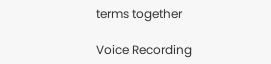terms together

Voice Recording